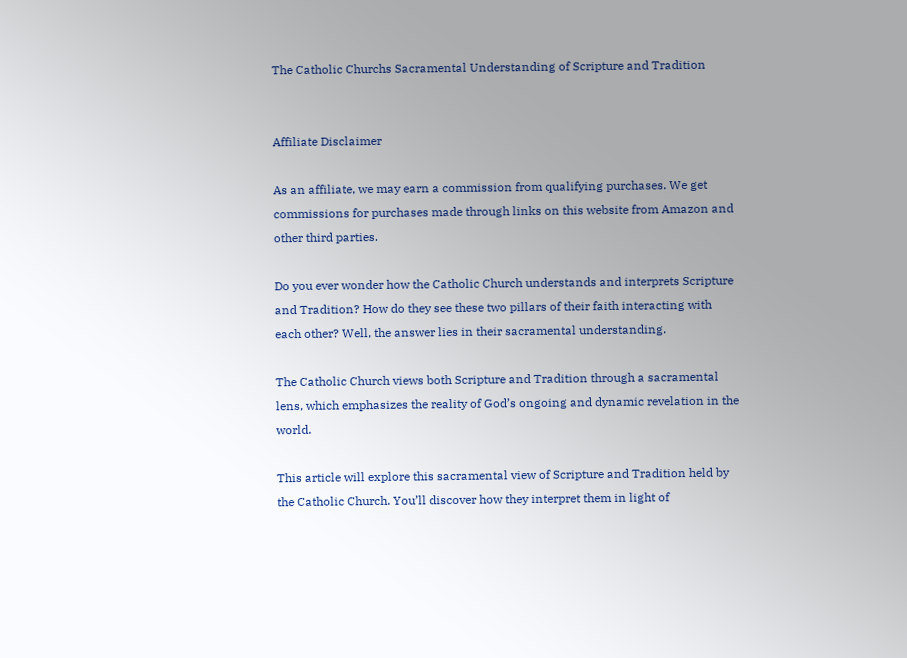The Catholic Churchs Sacramental Understanding of Scripture and Tradition


Affiliate Disclaimer

As an affiliate, we may earn a commission from qualifying purchases. We get commissions for purchases made through links on this website from Amazon and other third parties.

Do you ever wonder how the Catholic Church understands and interprets Scripture and Tradition? How do they see these two pillars of their faith interacting with each other? Well, the answer lies in their sacramental understanding.

The Catholic Church views both Scripture and Tradition through a sacramental lens, which emphasizes the reality of God’s ongoing and dynamic revelation in the world.

This article will explore this sacramental view of Scripture and Tradition held by the Catholic Church. You’ll discover how they interpret them in light of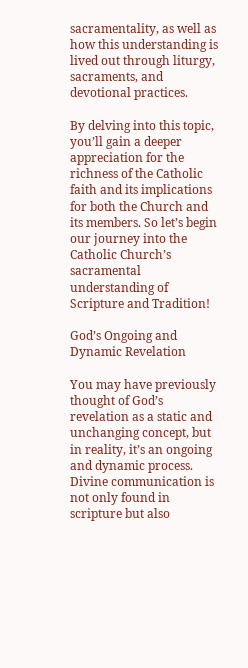sacramentality, as well as how this understanding is lived out through liturgy, sacraments, and devotional practices.

By delving into this topic, you’ll gain a deeper appreciation for the richness of the Catholic faith and its implications for both the Church and its members. So let’s begin our journey into the Catholic Church’s sacramental understanding of Scripture and Tradition!

God’s Ongoing and Dynamic Revelation

You may have previously thought of God’s revelation as a static and unchanging concept, but in reality, it’s an ongoing and dynamic process. Divine communication is not only found in scripture but also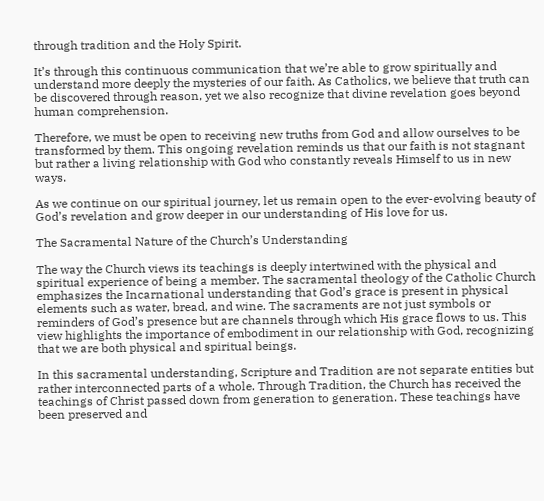through tradition and the Holy Spirit.

It’s through this continuous communication that we’re able to grow spiritually and understand more deeply the mysteries of our faith. As Catholics, we believe that truth can be discovered through reason, yet we also recognize that divine revelation goes beyond human comprehension.

Therefore, we must be open to receiving new truths from God and allow ourselves to be transformed by them. This ongoing revelation reminds us that our faith is not stagnant but rather a living relationship with God who constantly reveals Himself to us in new ways.

As we continue on our spiritual journey, let us remain open to the ever-evolving beauty of God’s revelation and grow deeper in our understanding of His love for us.

The Sacramental Nature of the Church’s Understanding

The way the Church views its teachings is deeply intertwined with the physical and spiritual experience of being a member. The sacramental theology of the Catholic Church emphasizes the Incarnational understanding that God’s grace is present in physical elements such as water, bread, and wine. The sacraments are not just symbols or reminders of God’s presence but are channels through which His grace flows to us. This view highlights the importance of embodiment in our relationship with God, recognizing that we are both physical and spiritual beings.

In this sacramental understanding, Scripture and Tradition are not separate entities but rather interconnected parts of a whole. Through Tradition, the Church has received the teachings of Christ passed down from generation to generation. These teachings have been preserved and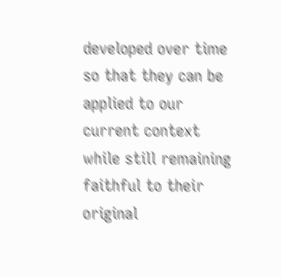developed over time so that they can be applied to our current context while still remaining faithful to their original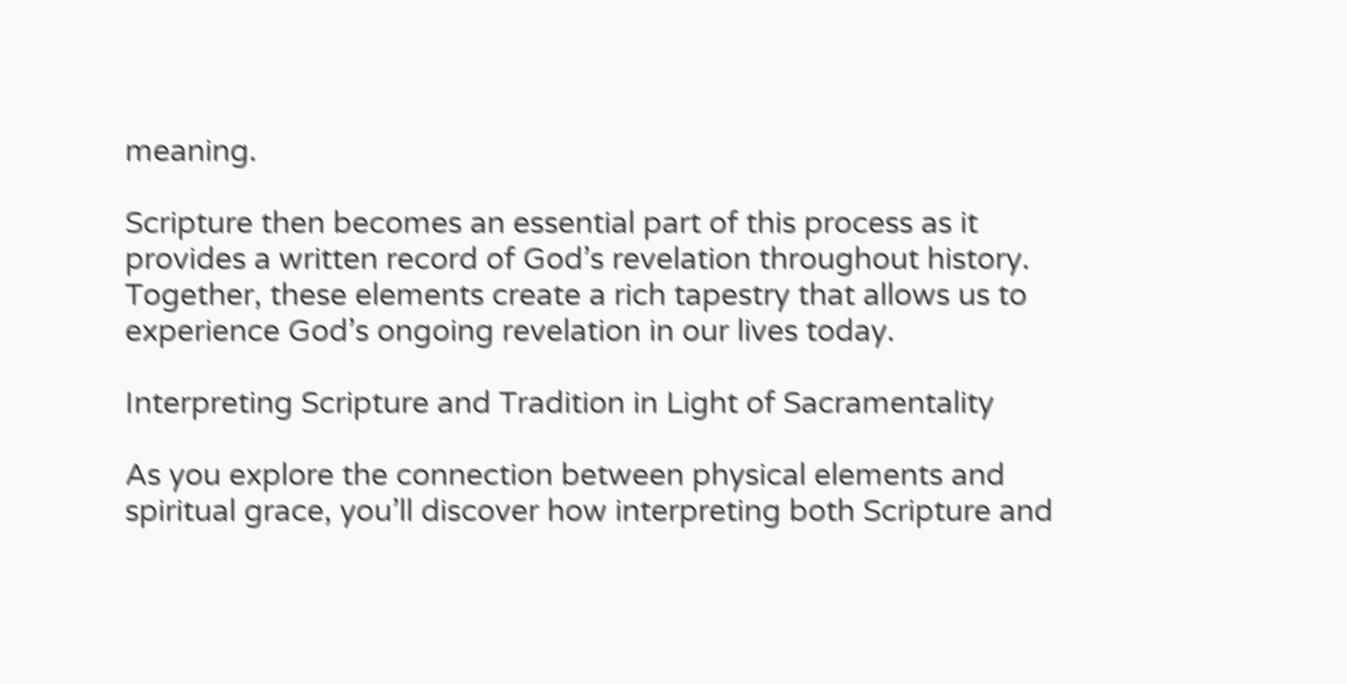meaning.

Scripture then becomes an essential part of this process as it provides a written record of God’s revelation throughout history. Together, these elements create a rich tapestry that allows us to experience God’s ongoing revelation in our lives today.

Interpreting Scripture and Tradition in Light of Sacramentality

As you explore the connection between physical elements and spiritual grace, you’ll discover how interpreting both Scripture and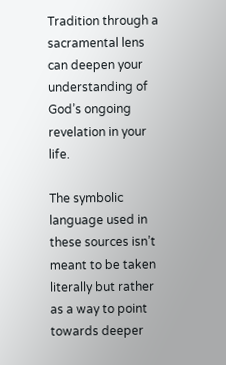Tradition through a sacramental lens can deepen your understanding of God’s ongoing revelation in your life.

The symbolic language used in these sources isn’t meant to be taken literally but rather as a way to point towards deeper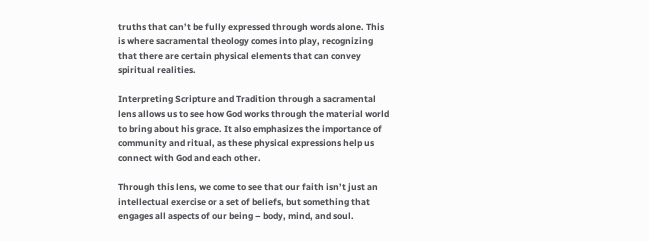truths that can’t be fully expressed through words alone. This is where sacramental theology comes into play, recognizing that there are certain physical elements that can convey spiritual realities.

Interpreting Scripture and Tradition through a sacramental lens allows us to see how God works through the material world to bring about his grace. It also emphasizes the importance of community and ritual, as these physical expressions help us connect with God and each other.

Through this lens, we come to see that our faith isn’t just an intellectual exercise or a set of beliefs, but something that engages all aspects of our being – body, mind, and soul.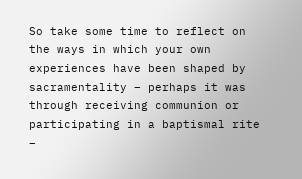So take some time to reflect on the ways in which your own experiences have been shaped by sacramentality – perhaps it was through receiving communion or participating in a baptismal rite –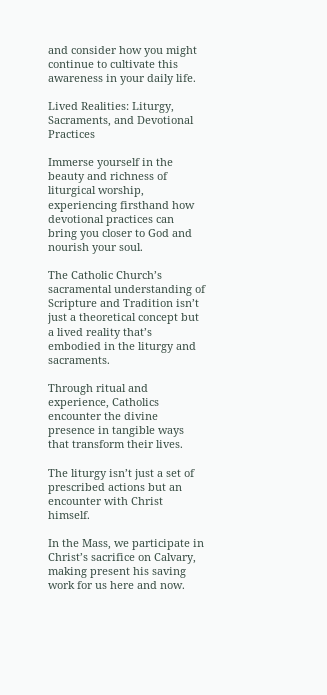and consider how you might continue to cultivate this awareness in your daily life.

Lived Realities: Liturgy, Sacraments, and Devotional Practices

Immerse yourself in the beauty and richness of liturgical worship, experiencing firsthand how devotional practices can bring you closer to God and nourish your soul.

The Catholic Church’s sacramental understanding of Scripture and Tradition isn’t just a theoretical concept but a lived reality that’s embodied in the liturgy and sacraments.

Through ritual and experience, Catholics encounter the divine presence in tangible ways that transform their lives.

The liturgy isn’t just a set of prescribed actions but an encounter with Christ himself.

In the Mass, we participate in Christ’s sacrifice on Calvary, making present his saving work for us here and now.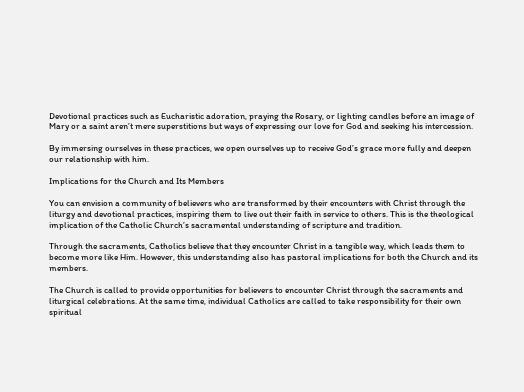Devotional practices such as Eucharistic adoration, praying the Rosary, or lighting candles before an image of Mary or a saint aren’t mere superstitions but ways of expressing our love for God and seeking his intercession.

By immersing ourselves in these practices, we open ourselves up to receive God’s grace more fully and deepen our relationship with him.

Implications for the Church and Its Members

You can envision a community of believers who are transformed by their encounters with Christ through the liturgy and devotional practices, inspiring them to live out their faith in service to others. This is the theological implication of the Catholic Church’s sacramental understanding of scripture and tradition.

Through the sacraments, Catholics believe that they encounter Christ in a tangible way, which leads them to become more like Him. However, this understanding also has pastoral implications for both the Church and its members.

The Church is called to provide opportunities for believers to encounter Christ through the sacraments and liturgical celebrations. At the same time, individual Catholics are called to take responsibility for their own spiritual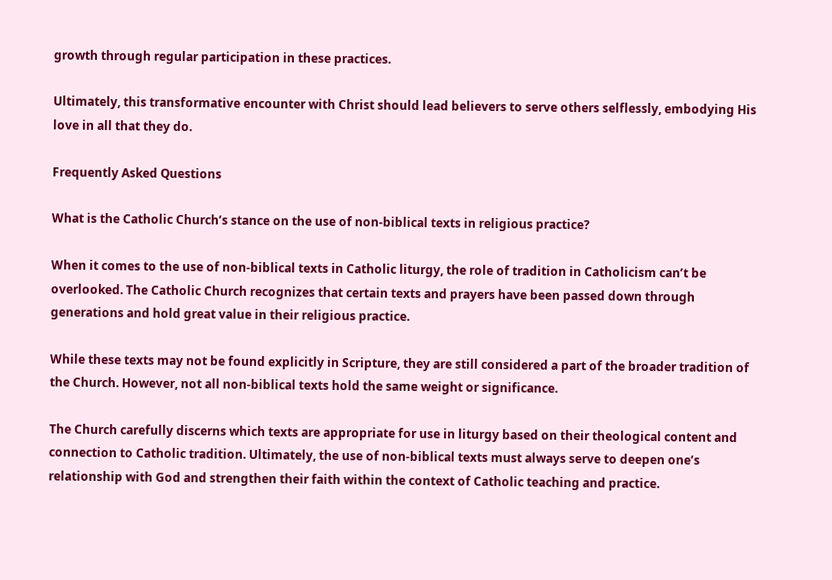growth through regular participation in these practices.

Ultimately, this transformative encounter with Christ should lead believers to serve others selflessly, embodying His love in all that they do.

Frequently Asked Questions

What is the Catholic Church’s stance on the use of non-biblical texts in religious practice?

When it comes to the use of non-biblical texts in Catholic liturgy, the role of tradition in Catholicism can’t be overlooked. The Catholic Church recognizes that certain texts and prayers have been passed down through generations and hold great value in their religious practice.

While these texts may not be found explicitly in Scripture, they are still considered a part of the broader tradition of the Church. However, not all non-biblical texts hold the same weight or significance.

The Church carefully discerns which texts are appropriate for use in liturgy based on their theological content and connection to Catholic tradition. Ultimately, the use of non-biblical texts must always serve to deepen one’s relationship with God and strengthen their faith within the context of Catholic teaching and practice.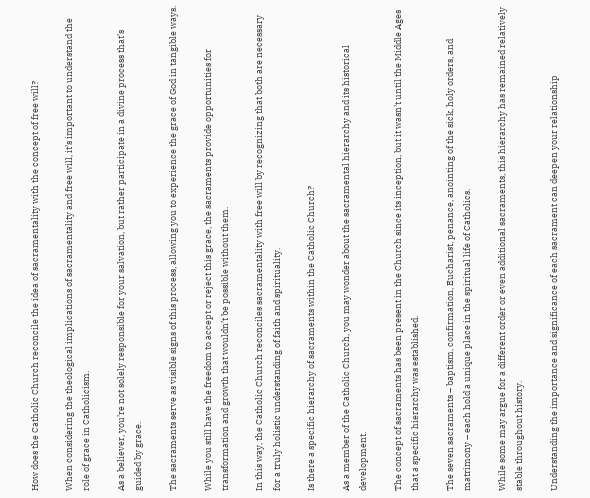How does the Catholic Church reconcile the idea of sacramentality with the concept of free will?

When considering the theological implications of sacramentality and free will, it’s important to understand the role of grace in Catholicism.

As a believer, you’re not solely responsible for your salvation, but rather participate in a divine process that’s guided by grace.

The sacraments serve as visible signs of this process, allowing you to experience the grace of God in tangible ways.

While you still have the freedom to accept or reject this grace, the sacraments provide opportunities for transformation and growth that wouldn’t be possible without them.

In this way, the Catholic Church reconciles sacramentality with free will by recognizing that both are necessary for a truly holistic understanding of faith and spirituality.

Is there a specific hierarchy of sacraments within the Catholic Church?

As a member of the Catholic Church, you may wonder about the sacramental hierarchy and its historical development.

The concept of sacraments has been present in the Church since its inception, but it wasn’t until the Middle Ages that a specific hierarchy was established.

The seven sacraments – baptism, confirmation, Eucharist, penance, anointing of the sick, holy orders, and matrimony – each hold a unique place in the spiritual life of Catholics.

While some may argue for a different order or even additional sacraments, this hierarchy has remained relatively stable throughout history.

Understanding the importance and significance of each sacrament can deepen your relationship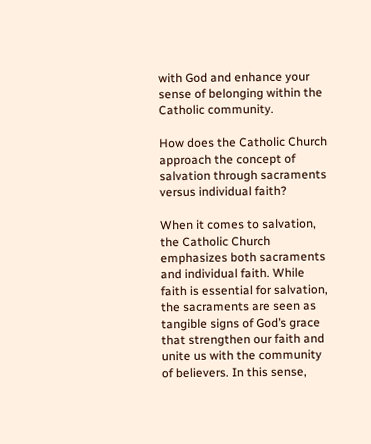with God and enhance your sense of belonging within the Catholic community.

How does the Catholic Church approach the concept of salvation through sacraments versus individual faith?

When it comes to salvation, the Catholic Church emphasizes both sacraments and individual faith. While faith is essential for salvation, the sacraments are seen as tangible signs of God’s grace that strengthen our faith and unite us with the community of believers. In this sense,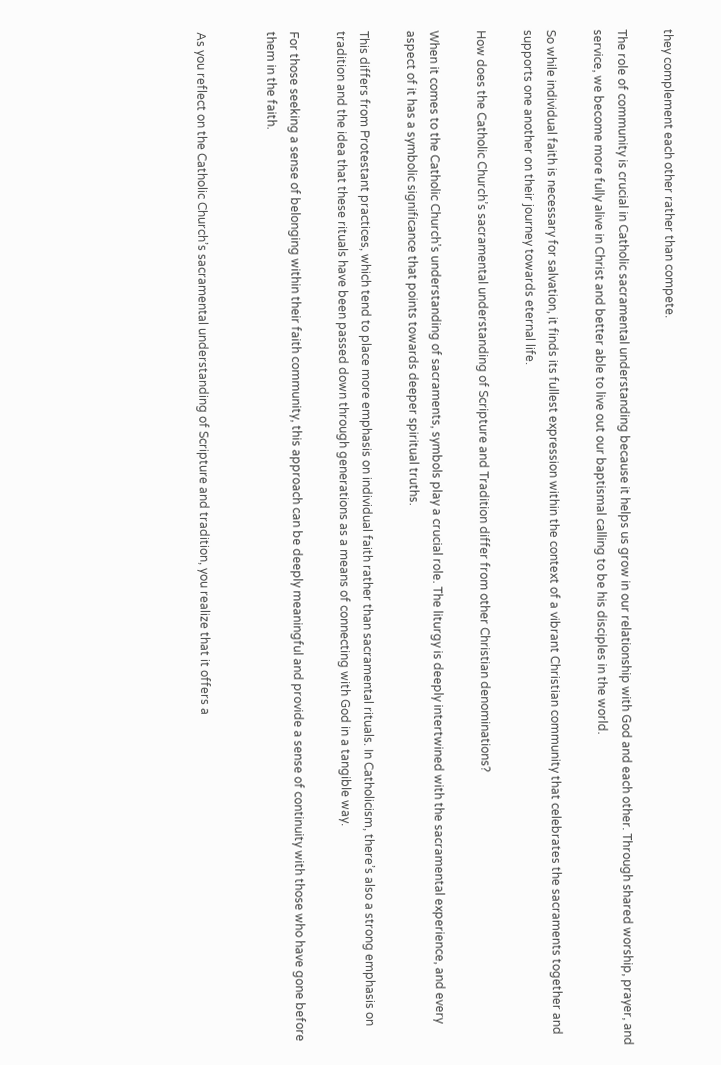they complement each other rather than compete.

The role of community is crucial in Catholic sacramental understanding because it helps us grow in our relationship with God and each other. Through shared worship, prayer, and service, we become more fully alive in Christ and better able to live out our baptismal calling to be his disciples in the world.

So while individual faith is necessary for salvation, it finds its fullest expression within the context of a vibrant Christian community that celebrates the sacraments together and supports one another on their journey towards eternal life.

How does the Catholic Church’s sacramental understanding of Scripture and Tradition differ from other Christian denominations?

When it comes to the Catholic Church’s understanding of sacraments, symbols play a crucial role. The liturgy is deeply intertwined with the sacramental experience, and every aspect of it has a symbolic significance that points towards deeper spiritual truths.

This differs from Protestant practices, which tend to place more emphasis on individual faith rather than sacramental rituals. In Catholicism, there’s also a strong emphasis on tradition and the idea that these rituals have been passed down through generations as a means of connecting with God in a tangible way.

For those seeking a sense of belonging within their faith community, this approach can be deeply meaningful and provide a sense of continuity with those who have gone before them in the faith.


As you reflect on the Catholic Church’s sacramental understanding of Scripture and tradition, you realize that it offers a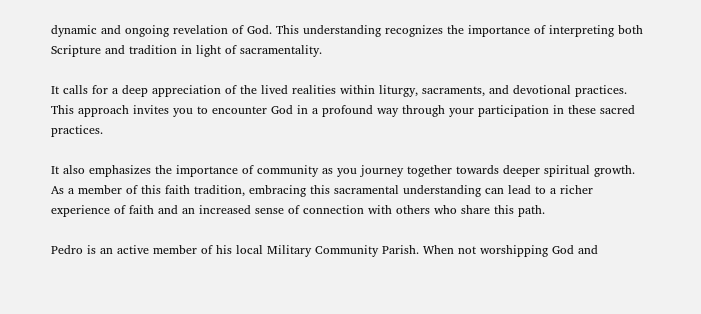dynamic and ongoing revelation of God. This understanding recognizes the importance of interpreting both Scripture and tradition in light of sacramentality.

It calls for a deep appreciation of the lived realities within liturgy, sacraments, and devotional practices. This approach invites you to encounter God in a profound way through your participation in these sacred practices.

It also emphasizes the importance of community as you journey together towards deeper spiritual growth. As a member of this faith tradition, embracing this sacramental understanding can lead to a richer experience of faith and an increased sense of connection with others who share this path.

Pedro is an active member of his local Military Community Parish. When not worshipping God and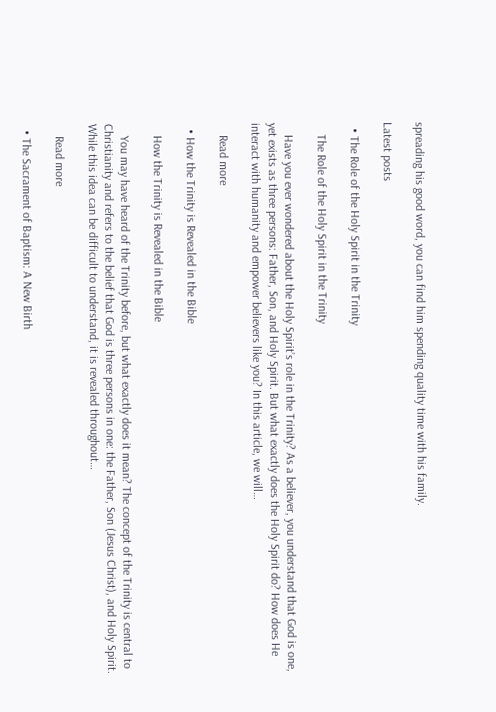spreading his good word, you can find him spending quality time with his family.

Latest posts

  • The Role of the Holy Spirit in the Trinity

    The Role of the Holy Spirit in the Trinity

    Have you ever wondered about the Holy Spirit’s role in the Trinity? As a believer, you understand that God is one, yet exists as three persons: Father, Son, and Holy Spirit. But what exactly does the Holy Spirit do? How does He interact with humanity and empower believers like you? In this article, we will…

    Read more

  • How the Trinity is Revealed in the Bible

    How the Trinity is Revealed in the Bible

    You may have heard of the Trinity before, but what exactly does it mean? The concept of the Trinity is central to Christianity and refers to the belief that God is three persons in one: the Father, Son (Jesus Christ), and Holy Spirit. While this idea can be difficult to understand, it is revealed throughout…

    Read more

  • The Sacrament of Baptism: A New Birth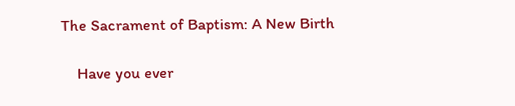The Sacrament of Baptism: A New Birth

    Have you ever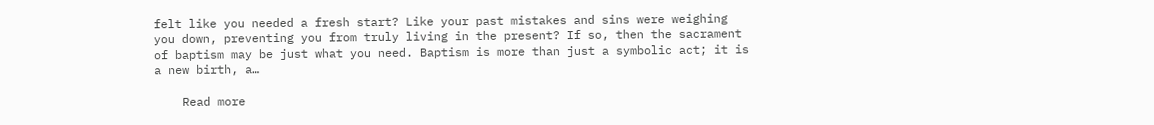felt like you needed a fresh start? Like your past mistakes and sins were weighing you down, preventing you from truly living in the present? If so, then the sacrament of baptism may be just what you need. Baptism is more than just a symbolic act; it is a new birth, a…

    Read more